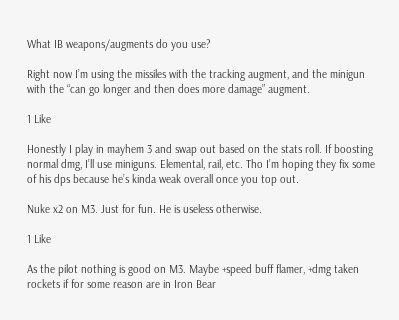What IB weapons/augments do you use?

Right now I’m using the missiles with the tracking augment, and the minigun with the “can go longer and then does more damage” augment.

1 Like

Honestly I play in mayhem 3 and swap out based on the stats roll. If boosting normal dmg, I’ll use miniguns. Elemental, rail, etc. Tho I’m hoping they fix some of his dps because he’s kinda weak overall once you top out.

Nuke x2 on M3. Just for fun. He is useless otherwise.

1 Like

As the pilot nothing is good on M3. Maybe +speed buff flamer, +dmg taken rockets if for some reason are in Iron Bear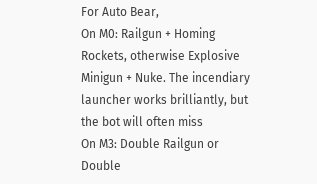For Auto Bear,
On M0: Railgun + Homing Rockets, otherwise Explosive Minigun + Nuke. The incendiary launcher works brilliantly, but the bot will often miss
On M3: Double Railgun or Double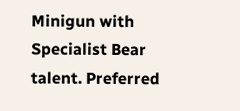Minigun with Specialist Bear talent. Preferred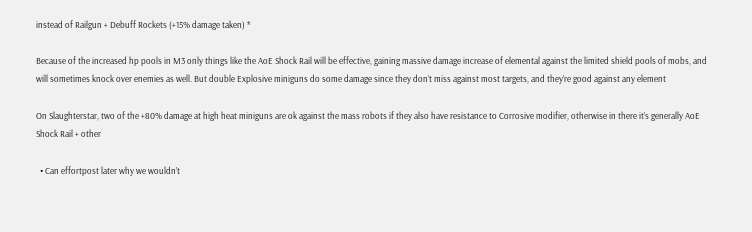instead of Railgun + Debuff Rockets (+15% damage taken) *

Because of the increased hp pools in M3 only things like the AoE Shock Rail will be effective, gaining massive damage increase of elemental against the limited shield pools of mobs, and will sometimes knock over enemies as well. But double Explosive miniguns do some damage since they don’t miss against most targets, and they’re good against any element

On Slaughterstar, two of the +80% damage at high heat miniguns are ok against the mass robots if they also have resistance to Corrosive modifier, otherwise in there it’s generally AoE Shock Rail + other

  • Can effortpost later why we wouldn’t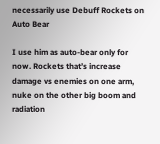necessarily use Debuff Rockets on Auto Bear

I use him as auto-bear only for now. Rockets that’s increase damage vs enemies on one arm, nuke on the other big boom and radiation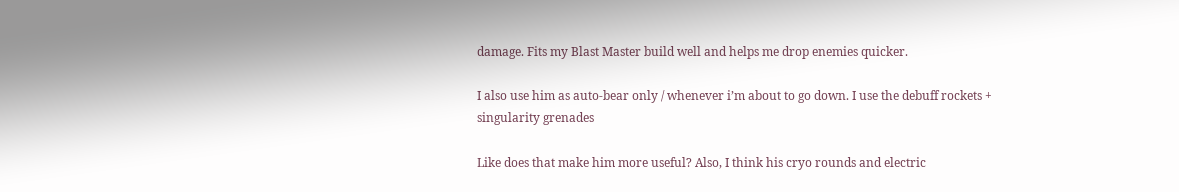damage. Fits my Blast Master build well and helps me drop enemies quicker.

I also use him as auto-bear only / whenever i’m about to go down. I use the debuff rockets + singularity grenades

Like does that make him more useful? Also, I think his cryo rounds and electric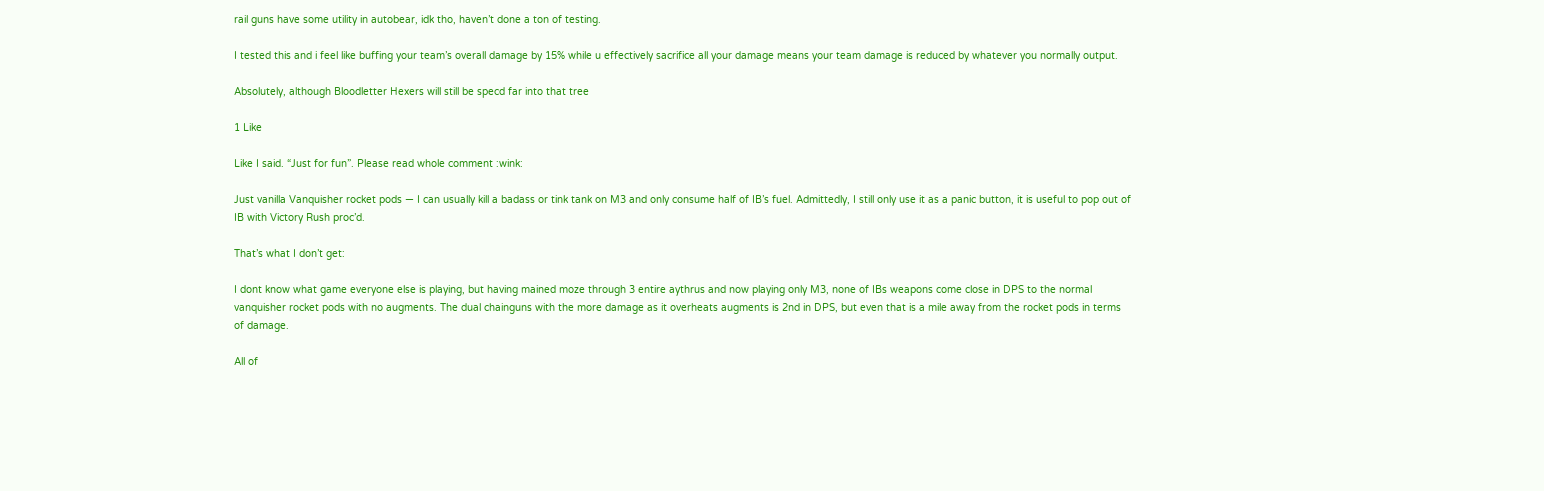rail guns have some utility in autobear, idk tho, haven’t done a ton of testing.

I tested this and i feel like buffing your team’s overall damage by 15% while u effectively sacrifice all your damage means your team damage is reduced by whatever you normally output.

Absolutely, although Bloodletter Hexers will still be specd far into that tree

1 Like

Like I said. “Just for fun”. Please read whole comment :wink:

Just vanilla Vanquisher rocket pods — I can usually kill a badass or tink tank on M3 and only consume half of IB’s fuel. Admittedly, I still only use it as a panic button, it is useful to pop out of IB with Victory Rush proc’d.

That’s what I don’t get:

I dont know what game everyone else is playing, but having mained moze through 3 entire aythrus and now playing only M3, none of IBs weapons come close in DPS to the normal vanquisher rocket pods with no augments. The dual chainguns with the more damage as it overheats augments is 2nd in DPS, but even that is a mile away from the rocket pods in terms of damage.

All of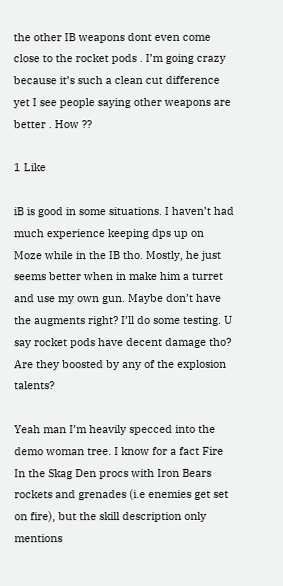the other IB weapons dont even come close to the rocket pods . I’m going crazy because it’s such a clean cut difference yet I see people saying other weapons are better . How ??

1 Like

iB is good in some situations. I haven’t had much experience keeping dps up on Moze while in the IB tho. Mostly, he just seems better when in make him a turret and use my own gun. Maybe don’t have the augments right? I’ll do some testing. U say rocket pods have decent damage tho? Are they boosted by any of the explosion talents?

Yeah man I’m heavily specced into the demo woman tree. I know for a fact Fire In the Skag Den procs with Iron Bears rockets and grenades (i.e enemies get set on fire), but the skill description only mentions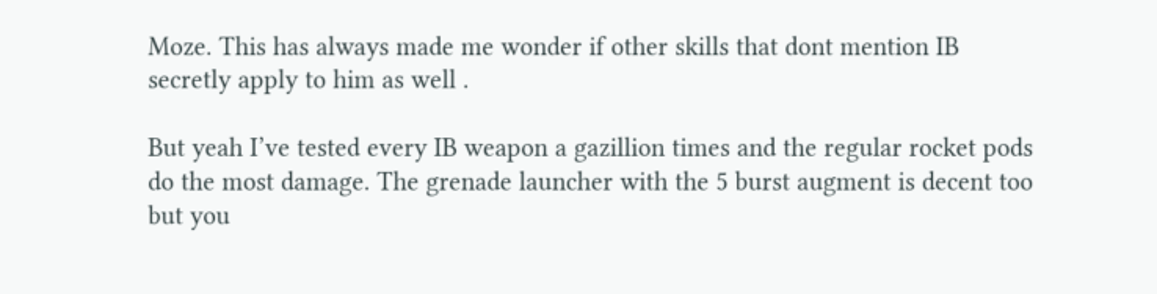Moze. This has always made me wonder if other skills that dont mention IB secretly apply to him as well .

But yeah I’ve tested every IB weapon a gazillion times and the regular rocket pods do the most damage. The grenade launcher with the 5 burst augment is decent too but you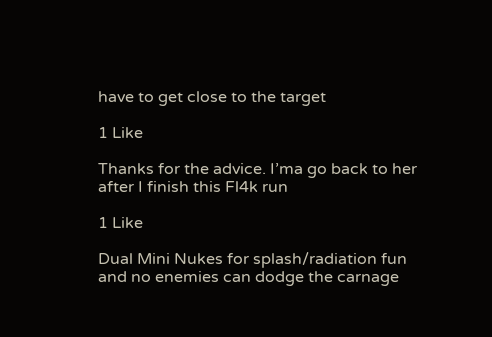have to get close to the target

1 Like

Thanks for the advice. I’ma go back to her after I finish this Fl4k run

1 Like

Dual Mini Nukes for splash/radiation fun and no enemies can dodge the carnage